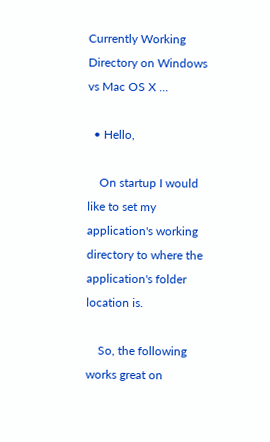Currently Working Directory on Windows vs Mac OS X ...

  • Hello,

    On startup I would like to set my application's working directory to where the application's folder location is.

    So, the following works great on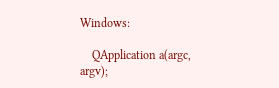Windows:

    QApplication a(argc, argv);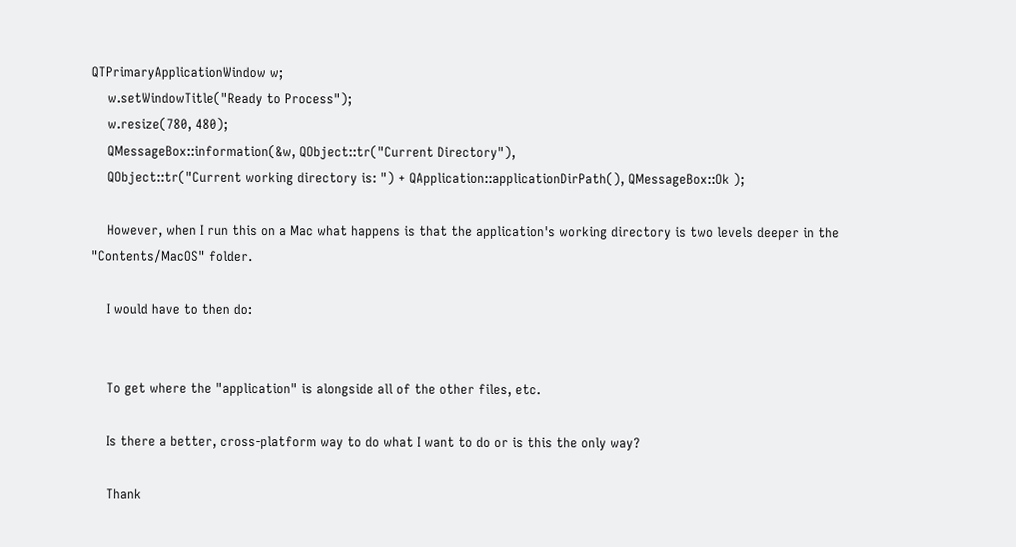QTPrimaryApplicationWindow w;
    w.setWindowTitle("Ready to Process");
    w.resize(780, 480);
    QMessageBox::information(&w, QObject::tr("Current Directory"),
    QObject::tr("Current working directory is: ") + QApplication::applicationDirPath(), QMessageBox::Ok );

    However, when I run this on a Mac what happens is that the application's working directory is two levels deeper in the "Contents/MacOS" folder.

    I would have to then do:


    To get where the "application" is alongside all of the other files, etc.

    Is there a better, cross-platform way to do what I want to do or is this the only way?

    Thank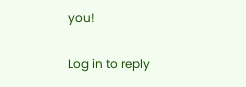you!

Log in to reply